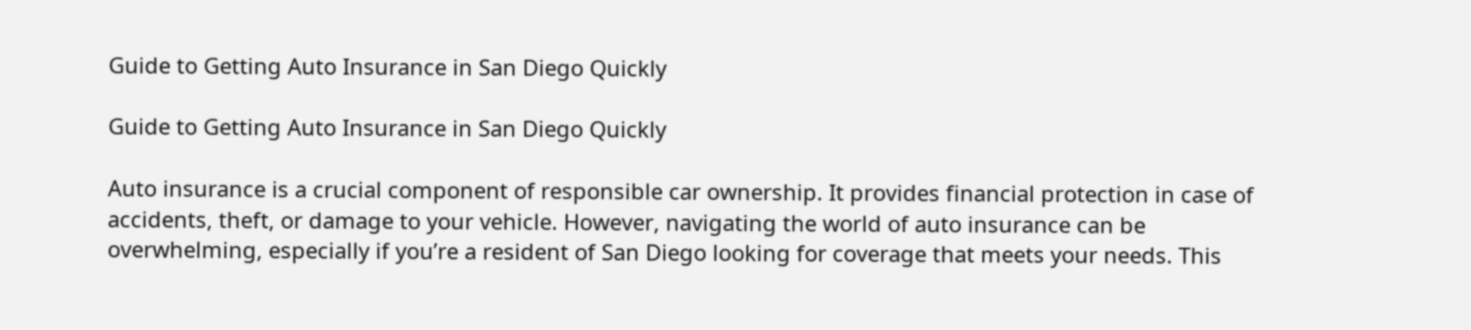Guide to Getting Auto Insurance in San Diego Quickly

Guide to Getting Auto Insurance in San Diego Quickly

Auto insurance is a crucial component of responsible car ownership. It provides financial protection in case of accidents, theft, or damage to your vehicle. However, navigating the world of auto insurance can be overwhelming, especially if you’re a resident of San Diego looking for coverage that meets your needs. This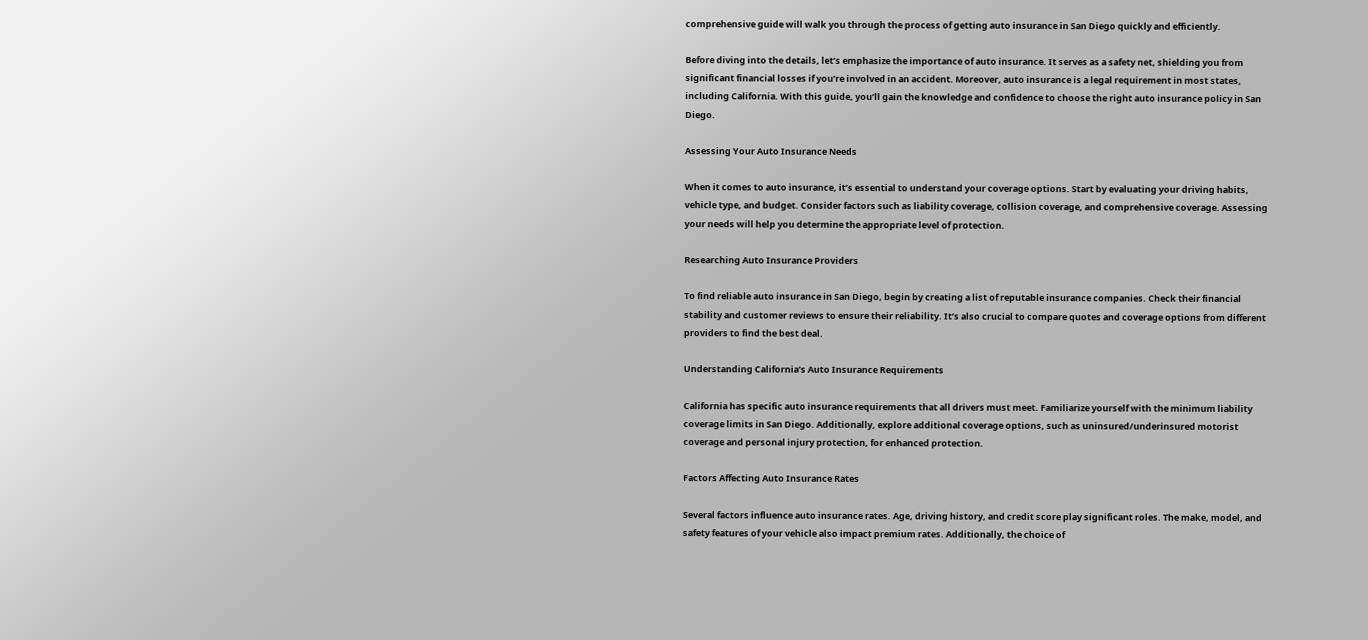comprehensive guide will walk you through the process of getting auto insurance in San Diego quickly and efficiently.

Before diving into the details, let’s emphasize the importance of auto insurance. It serves as a safety net, shielding you from significant financial losses if you’re involved in an accident. Moreover, auto insurance is a legal requirement in most states, including California. With this guide, you’ll gain the knowledge and confidence to choose the right auto insurance policy in San Diego.

Assessing Your Auto Insurance Needs

When it comes to auto insurance, it’s essential to understand your coverage options. Start by evaluating your driving habits, vehicle type, and budget. Consider factors such as liability coverage, collision coverage, and comprehensive coverage. Assessing your needs will help you determine the appropriate level of protection.

Researching Auto Insurance Providers

To find reliable auto insurance in San Diego, begin by creating a list of reputable insurance companies. Check their financial stability and customer reviews to ensure their reliability. It’s also crucial to compare quotes and coverage options from different providers to find the best deal.

Understanding California’s Auto Insurance Requirements

California has specific auto insurance requirements that all drivers must meet. Familiarize yourself with the minimum liability coverage limits in San Diego. Additionally, explore additional coverage options, such as uninsured/underinsured motorist coverage and personal injury protection, for enhanced protection.

Factors Affecting Auto Insurance Rates

Several factors influence auto insurance rates. Age, driving history, and credit score play significant roles. The make, model, and safety features of your vehicle also impact premium rates. Additionally, the choice of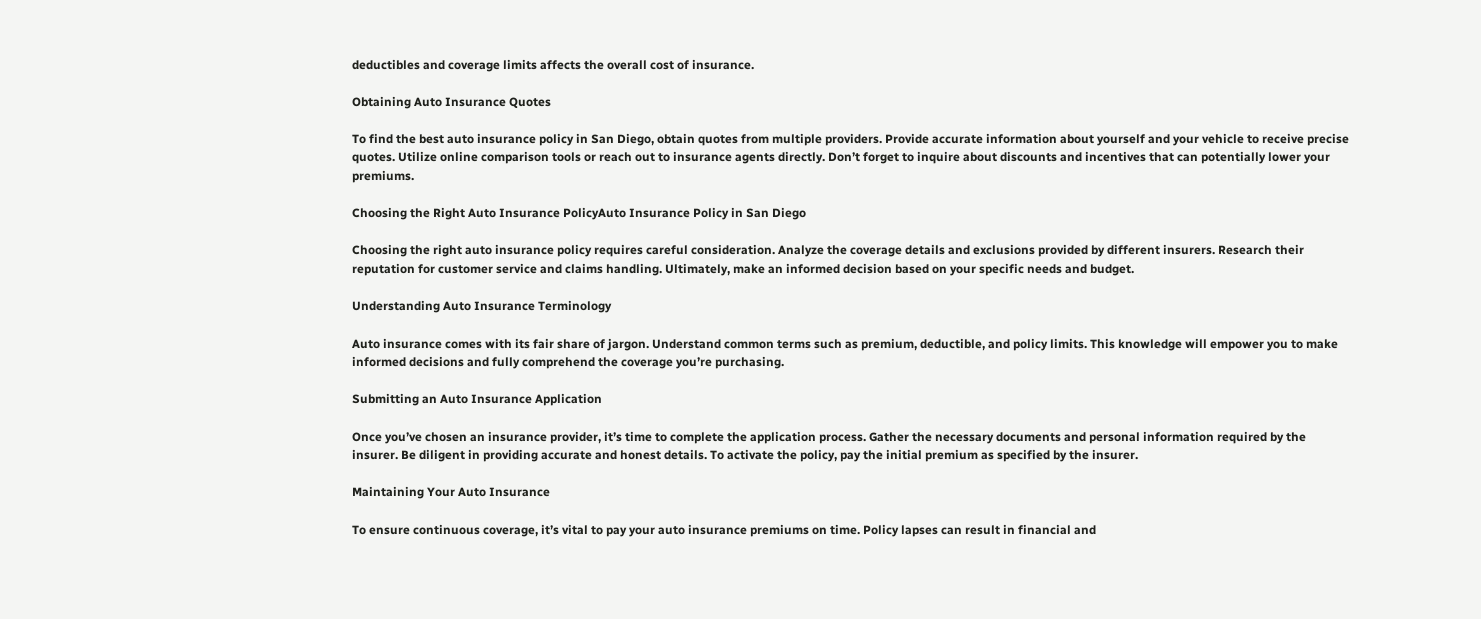deductibles and coverage limits affects the overall cost of insurance.

Obtaining Auto Insurance Quotes

To find the best auto insurance policy in San Diego, obtain quotes from multiple providers. Provide accurate information about yourself and your vehicle to receive precise quotes. Utilize online comparison tools or reach out to insurance agents directly. Don’t forget to inquire about discounts and incentives that can potentially lower your premiums.

Choosing the Right Auto Insurance PolicyAuto Insurance Policy in San Diego

Choosing the right auto insurance policy requires careful consideration. Analyze the coverage details and exclusions provided by different insurers. Research their reputation for customer service and claims handling. Ultimately, make an informed decision based on your specific needs and budget.

Understanding Auto Insurance Terminology

Auto insurance comes with its fair share of jargon. Understand common terms such as premium, deductible, and policy limits. This knowledge will empower you to make informed decisions and fully comprehend the coverage you’re purchasing.

Submitting an Auto Insurance Application

Once you’ve chosen an insurance provider, it’s time to complete the application process. Gather the necessary documents and personal information required by the insurer. Be diligent in providing accurate and honest details. To activate the policy, pay the initial premium as specified by the insurer.

Maintaining Your Auto Insurance

To ensure continuous coverage, it’s vital to pay your auto insurance premiums on time. Policy lapses can result in financial and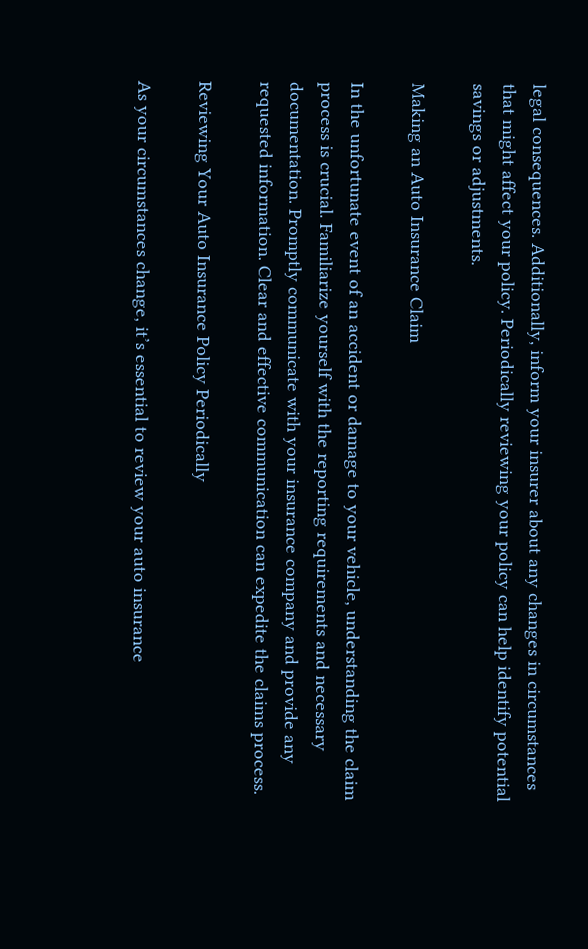legal consequences. Additionally, inform your insurer about any changes in circumstances that might affect your policy. Periodically reviewing your policy can help identify potential savings or adjustments.

Making an Auto Insurance Claim

In the unfortunate event of an accident or damage to your vehicle, understanding the claim process is crucial. Familiarize yourself with the reporting requirements and necessary documentation. Promptly communicate with your insurance company and provide any requested information. Clear and effective communication can expedite the claims process.

Reviewing Your Auto Insurance Policy Periodically

As your circumstances change, it’s essential to review your auto insurance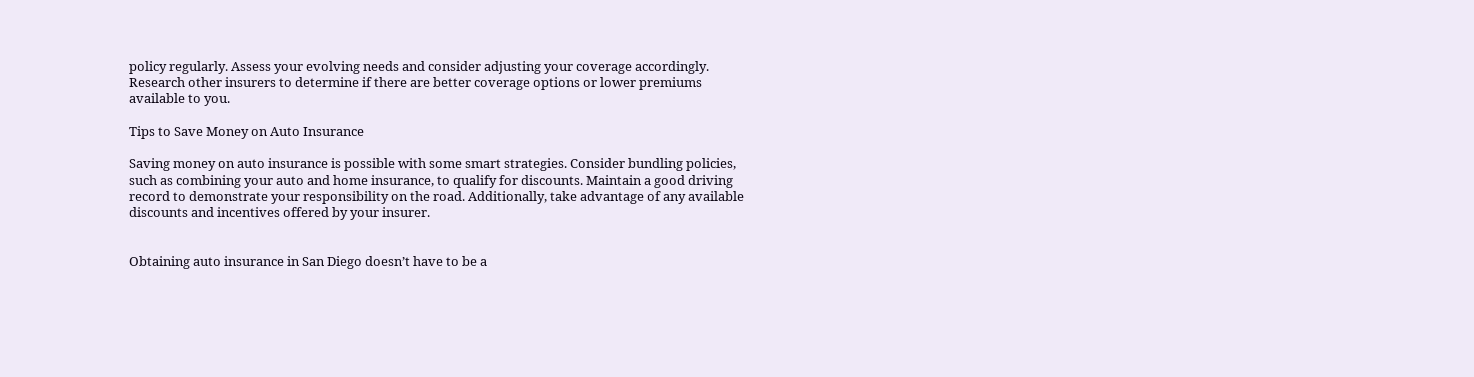policy regularly. Assess your evolving needs and consider adjusting your coverage accordingly. Research other insurers to determine if there are better coverage options or lower premiums available to you.

Tips to Save Money on Auto Insurance

Saving money on auto insurance is possible with some smart strategies. Consider bundling policies, such as combining your auto and home insurance, to qualify for discounts. Maintain a good driving record to demonstrate your responsibility on the road. Additionally, take advantage of any available discounts and incentives offered by your insurer.


Obtaining auto insurance in San Diego doesn’t have to be a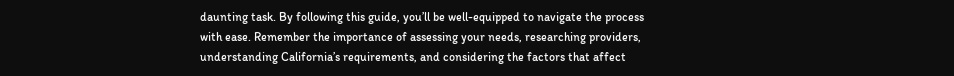daunting task. By following this guide, you’ll be well-equipped to navigate the process with ease. Remember the importance of assessing your needs, researching providers, understanding California’s requirements, and considering the factors that affect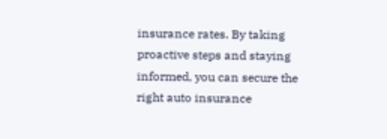insurance rates. By taking proactive steps and staying informed, you can secure the right auto insurance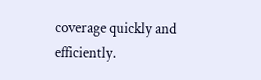coverage quickly and efficiently.